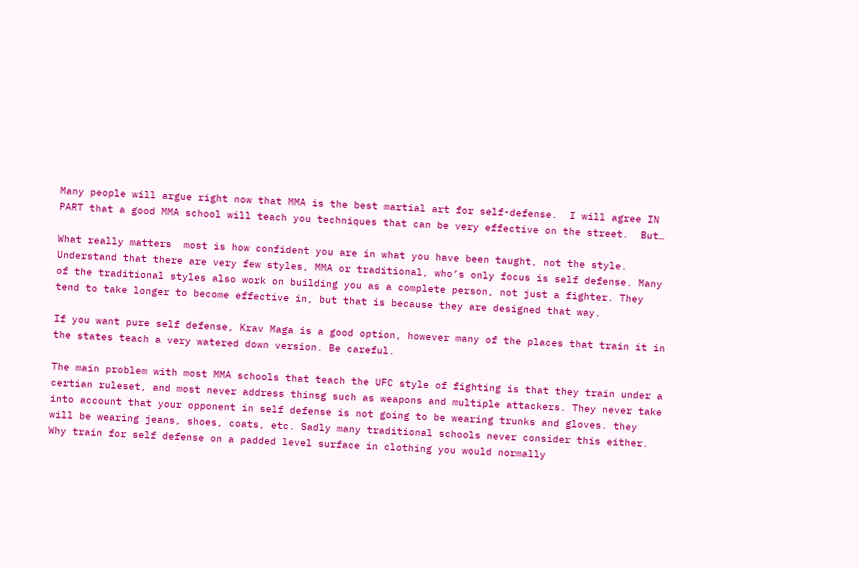Many people will argue right now that MMA is the best martial art for self-defense.  I will agree IN PART that a good MMA school will teach you techniques that can be very effective on the street.  But…

What really matters  most is how confident you are in what you have been taught, not the style. Understand that there are very few styles, MMA or traditional, who’s only focus is self defense. Many of the traditional styles also work on building you as a complete person, not just a fighter. They tend to take longer to become effective in, but that is because they are designed that way.

If you want pure self defense, Krav Maga is a good option, however many of the places that train it in the states teach a very watered down version. Be careful.

The main problem with most MMA schools that teach the UFC style of fighting is that they train under a certian ruleset, and most never address thinsg such as weapons and multiple attackers. They never take into account that your opponent in self defense is not going to be wearing trunks and gloves. they will be wearing jeans, shoes, coats, etc. Sadly many traditional schools never consider this either. Why train for self defense on a padded level surface in clothing you would normally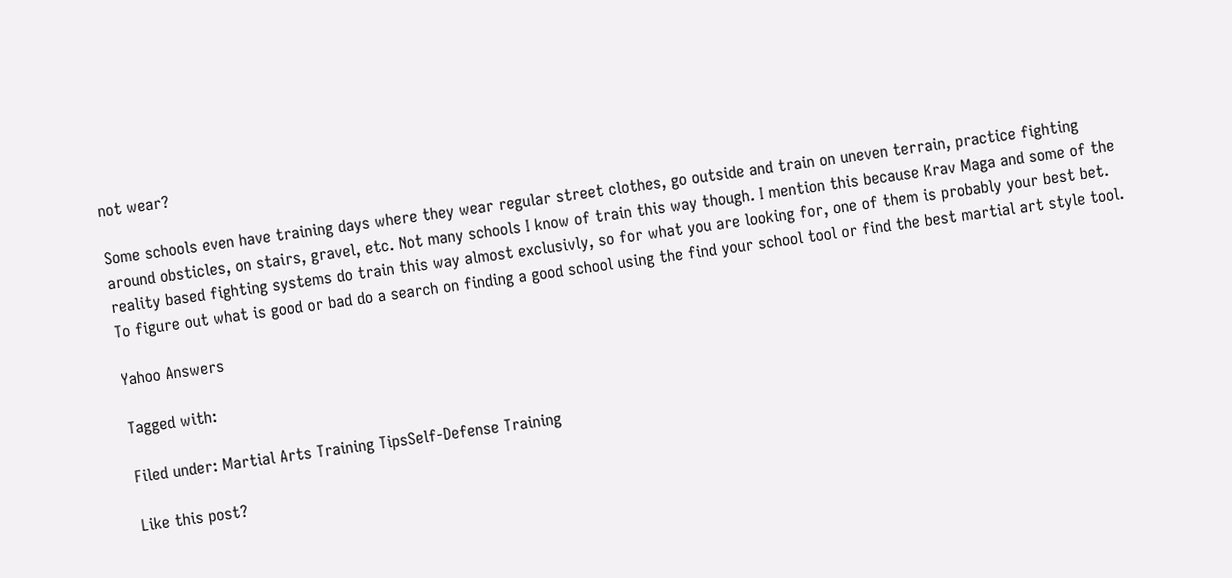not wear?

Some schools even have training days where they wear regular street clothes, go outside and train on uneven terrain, practice fighting around obsticles, on stairs, gravel, etc. Not many schools I know of train this way though. I mention this because Krav Maga and some of the reality based fighting systems do train this way almost exclusivly, so for what you are looking for, one of them is probably your best bet. To figure out what is good or bad do a search on finding a good school using the find your school tool or find the best martial art style tool.

Yahoo Answers

Tagged with:

Filed under: Martial Arts Training TipsSelf-Defense Training

Like this post?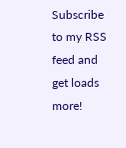Subscribe to my RSS feed and get loads more!